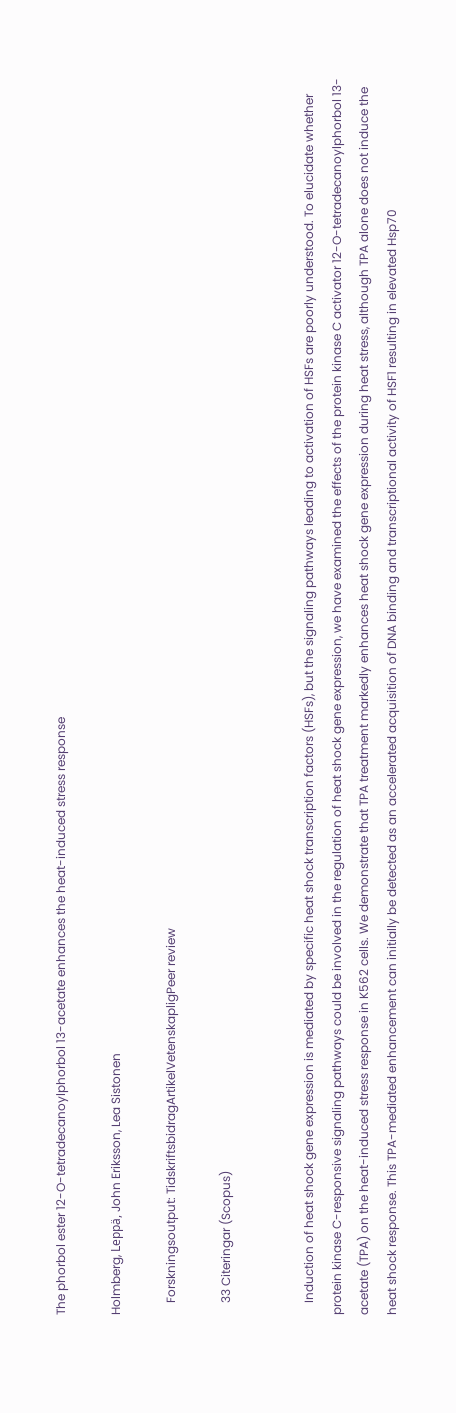The phorbol ester 12-O-tetradecanoylphorbol 13-acetate enhances the heat-induced stress response

Holmberg, Leppä, John Eriksson, Lea Sistonen

    Forskningsoutput: TidskriftsbidragArtikelVetenskapligPeer review

    33 Citeringar (Scopus)


    Induction of heat shock gene expression is mediated by specific heat shock transcription factors (HSFs), but the signaling pathways leading to activation of HSFs are poorly understood. To elucidate whether protein kinase C-responsive signaling pathways could be involved in the regulation of heat shock gene expression, we have examined the effects of the protein kinase C activator 12-O-tetradecanoylphorbol 13-acetate (TPA) on the heat-induced stress response in K562 cells. We demonstrate that TPA treatment markedly enhances heat shock gene expression during heat stress, although TPA alone does not induce the heat shock response. This TPA-mediated enhancement can initially be detected as an accelerated acquisition of DNA binding and transcriptional activity of HSF1 resulting in elevated Hsp70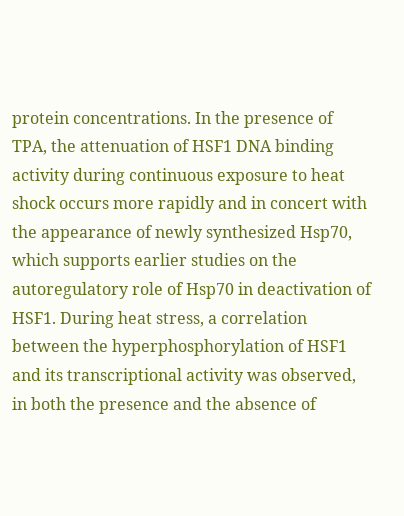protein concentrations. In the presence of TPA, the attenuation of HSF1 DNA binding activity during continuous exposure to heat shock occurs more rapidly and in concert with the appearance of newly synthesized Hsp70, which supports earlier studies on the autoregulatory role of Hsp70 in deactivation of HSF1. During heat stress, a correlation between the hyperphosphorylation of HSF1 and its transcriptional activity was observed, in both the presence and the absence of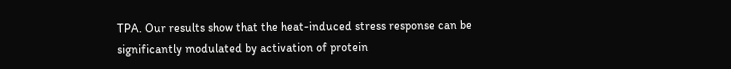TPA. Our results show that the heat-induced stress response can be significantly modulated by activation of protein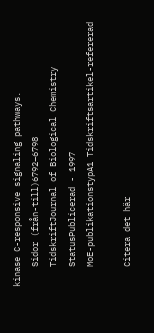kinase C-responsive signaling pathways.
    Sidor (från-till)6792–6798
    TidskriftJournal of Biological Chemistry
    StatusPublicerad - 1997
    MoE-publikationstypA1 Tidskriftsartikel-refererad

    Citera det här